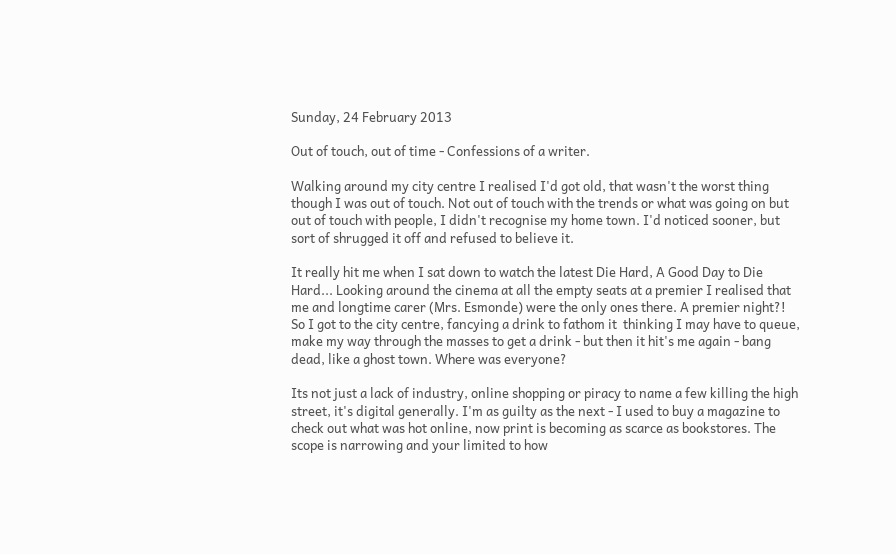Sunday, 24 February 2013

Out of touch, out of time - Confessions of a writer.

Walking around my city centre I realised I'd got old, that wasn't the worst thing though I was out of touch. Not out of touch with the trends or what was going on but out of touch with people, I didn't recognise my home town. I'd noticed sooner, but sort of shrugged it off and refused to believe it.

It really hit me when I sat down to watch the latest Die Hard, A Good Day to Die Hard... Looking around the cinema at all the empty seats at a premier I realised that me and longtime carer (Mrs. Esmonde) were the only ones there. A premier night?! So I got to the city centre, fancying a drink to fathom it  thinking I may have to queue, make my way through the masses to get a drink - but then it hit's me again - bang dead, like a ghost town. Where was everyone?

Its not just a lack of industry, online shopping or piracy to name a few killing the high street, it's digital generally. I'm as guilty as the next - I used to buy a magazine to check out what was hot online, now print is becoming as scarce as bookstores. The scope is narrowing and your limited to how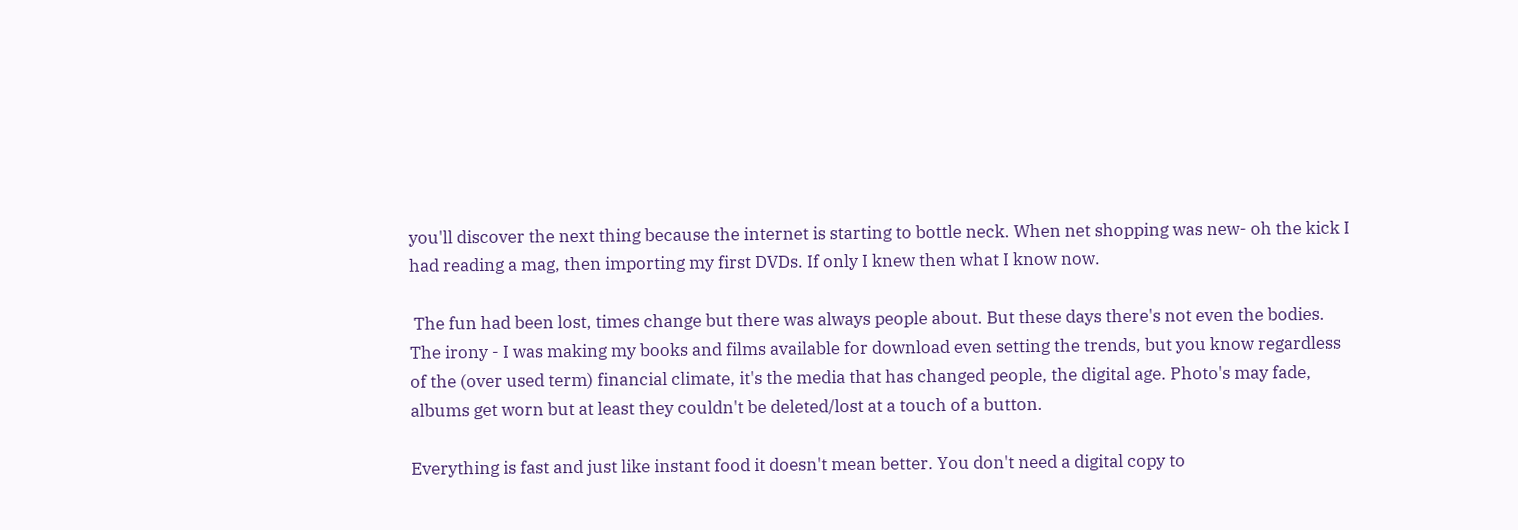you'll discover the next thing because the internet is starting to bottle neck. When net shopping was new- oh the kick I had reading a mag, then importing my first DVDs. If only I knew then what I know now.

 The fun had been lost, times change but there was always people about. But these days there's not even the bodies. The irony - I was making my books and films available for download even setting the trends, but you know regardless of the (over used term) financial climate, it's the media that has changed people, the digital age. Photo's may fade, albums get worn but at least they couldn't be deleted/lost at a touch of a button.

Everything is fast and just like instant food it doesn't mean better. You don't need a digital copy to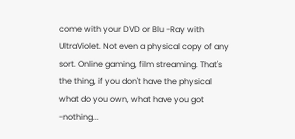come with your DVD or Blu -Ray with UltraViolet. Not even a physical copy of any sort. Online gaming, film streaming. That's the thing, if you don't have the physical what do you own, what have you got -nothing...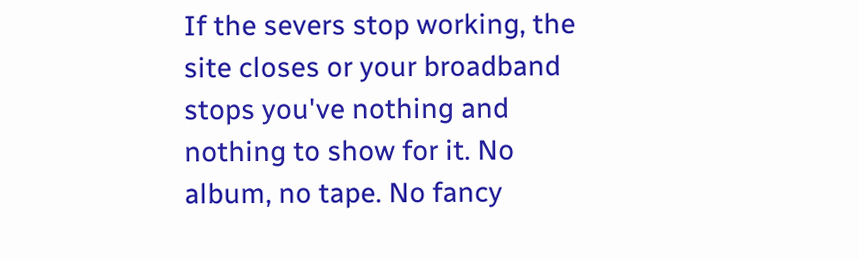If the severs stop working, the site closes or your broadband stops you've nothing and nothing to show for it. No album, no tape. No fancy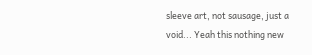sleeve art, not sausage, just a void... Yeah this nothing new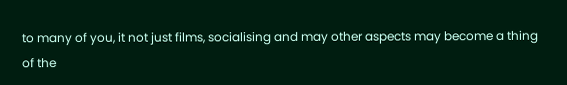to many of you, it not just films, socialising and may other aspects may become a thing of the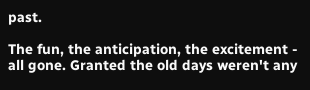past.

The fun, the anticipation, the excitement - all gone. Granted the old days weren't any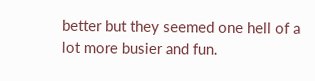better but they seemed one hell of a lot more busier and fun.